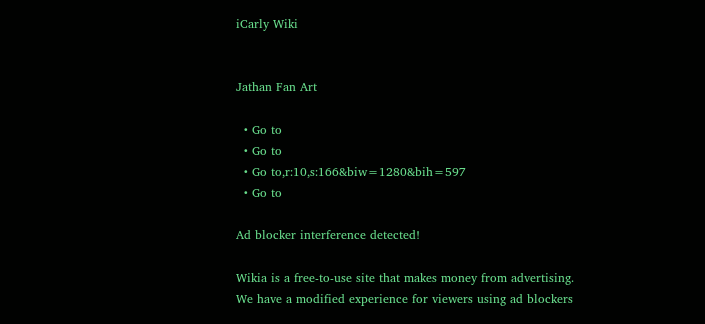iCarly Wiki


Jathan Fan Art

  • Go to
  • Go to
  • Go to,r:10,s:166&biw=1280&bih=597
  • Go to

Ad blocker interference detected!

Wikia is a free-to-use site that makes money from advertising. We have a modified experience for viewers using ad blockers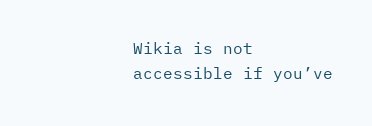Wikia is not accessible if you’ve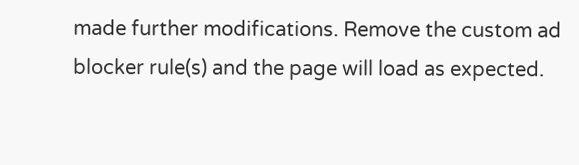made further modifications. Remove the custom ad blocker rule(s) and the page will load as expected.